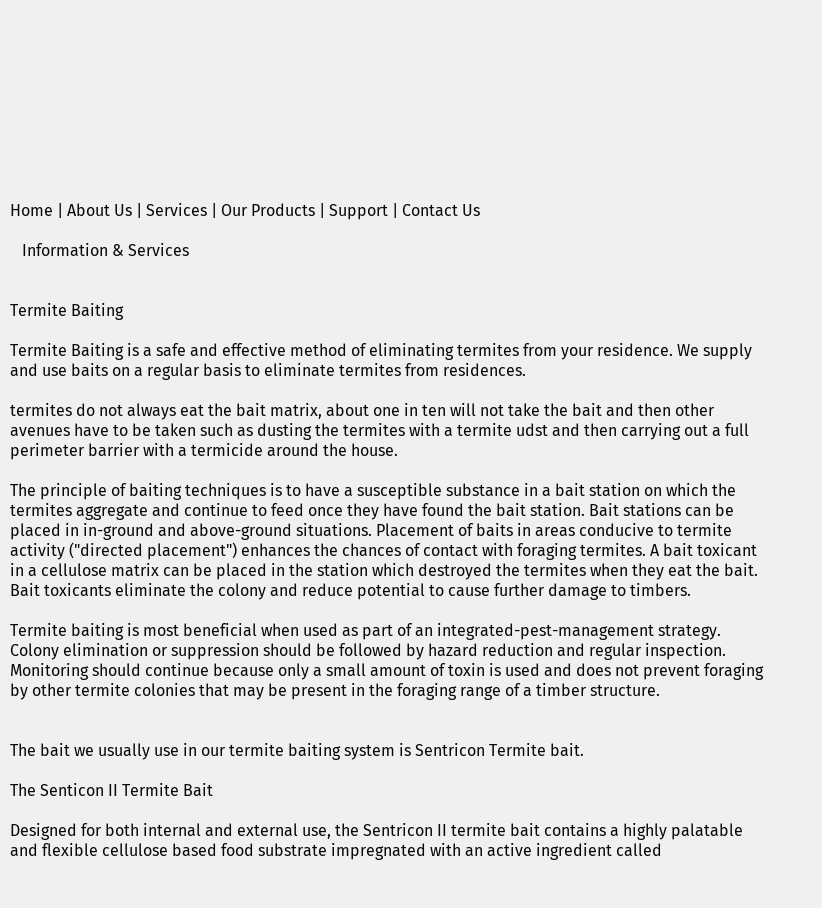Home | About Us | Services | Our Products | Support | Contact Us

   Information & Services


Termite Baiting

Termite Baiting is a safe and effective method of eliminating termites from your residence. We supply and use baits on a regular basis to eliminate termites from residences.

termites do not always eat the bait matrix, about one in ten will not take the bait and then other avenues have to be taken such as dusting the termites with a termite udst and then carrying out a full perimeter barrier with a termicide around the house.

The principle of baiting techniques is to have a susceptible substance in a bait station on which the termites aggregate and continue to feed once they have found the bait station. Bait stations can be placed in in-ground and above-ground situations. Placement of baits in areas conducive to termite activity ("directed placement") enhances the chances of contact with foraging termites. A bait toxicant in a cellulose matrix can be placed in the station which destroyed the termites when they eat the bait.  Bait toxicants eliminate the colony and reduce potential to cause further damage to timbers.

Termite baiting is most beneficial when used as part of an integrated-pest-management strategy. Colony elimination or suppression should be followed by hazard reduction and regular inspection. Monitoring should continue because only a small amount of toxin is used and does not prevent foraging by other termite colonies that may be present in the foraging range of a timber structure.


The bait we usually use in our termite baiting system is Sentricon Termite bait.

The Senticon II Termite Bait

Designed for both internal and external use, the Sentricon II termite bait contains a highly palatable and flexible cellulose based food substrate impregnated with an active ingredient called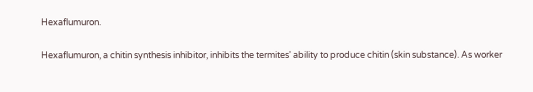Hexaflumuron.

Hexaflumuron, a chitin synthesis inhibitor, inhibits the termites' ability to produce chitin (skin substance). As worker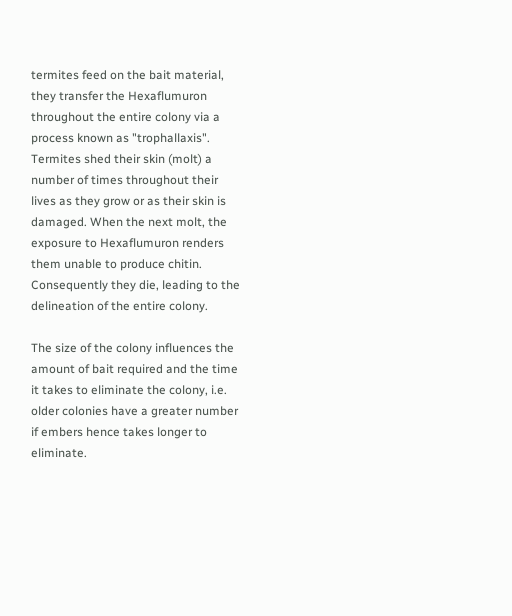termites feed on the bait material, they transfer the Hexaflumuron throughout the entire colony via a process known as "trophallaxis". Termites shed their skin (molt) a number of times throughout their lives as they grow or as their skin is damaged. When the next molt, the exposure to Hexaflumuron renders them unable to produce chitin. Consequently they die, leading to the delineation of the entire colony.

The size of the colony influences the amount of bait required and the time it takes to eliminate the colony, i.e. older colonies have a greater number if embers hence takes longer to eliminate.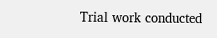Trial work conducted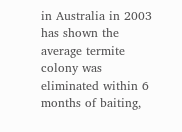in Australia in 2003 has shown the average termite colony was eliminated within 6 months of baiting,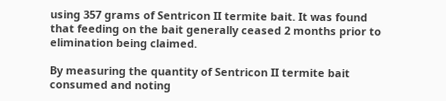using 357 grams of Sentricon II termite bait. It was found that feeding on the bait generally ceased 2 months prior to elimination being claimed.

By measuring the quantity of Sentricon II termite bait consumed and noting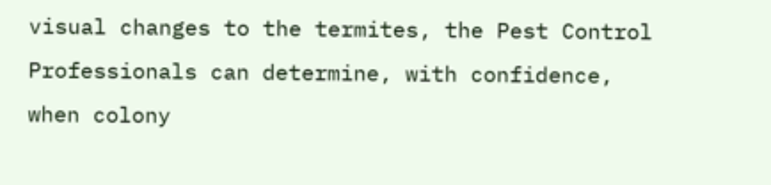visual changes to the termites, the Pest Control Professionals can determine, with confidence, when colony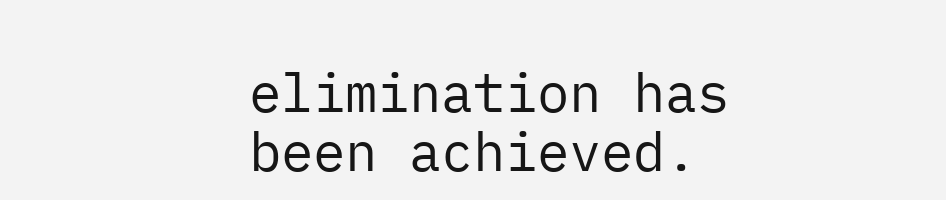elimination has been achieved.